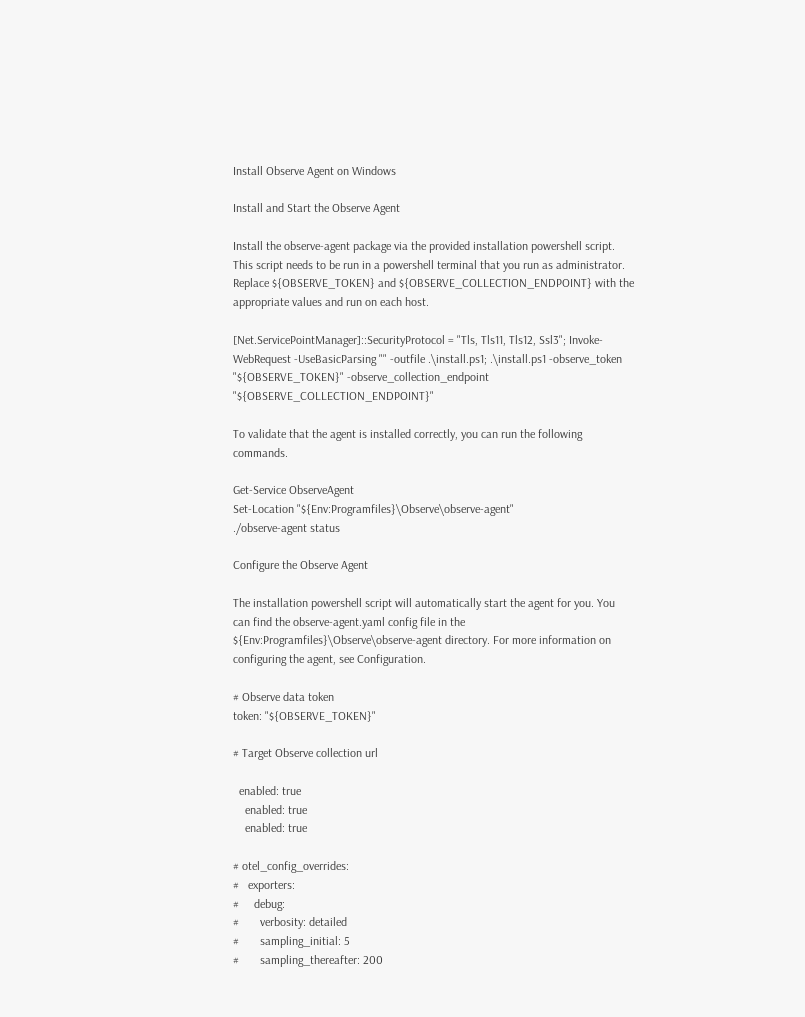Install Observe Agent on Windows

Install and Start the Observe Agent

Install the observe-agent package via the provided installation powershell script. This script needs to be run in a powershell terminal that you run as administrator. Replace ${OBSERVE_TOKEN} and ${OBSERVE_COLLECTION_ENDPOINT} with the appropriate values and run on each host.

[Net.ServicePointManager]::SecurityProtocol = "Tls, Tls11, Tls12, Ssl3"; Invoke-WebRequest -UseBasicParsing "" -outfile .\install.ps1; .\install.ps1 -observe_token "${OBSERVE_TOKEN}" -observe_collection_endpoint "${OBSERVE_COLLECTION_ENDPOINT}"

To validate that the agent is installed correctly, you can run the following commands.

Get-Service ObserveAgent
Set-Location "${Env:Programfiles}\Observe\observe-agent"
./observe-agent status

Configure the Observe Agent

The installation powershell script will automatically start the agent for you. You can find the observe-agent.yaml config file in the ${Env:Programfiles}\Observe\observe-agent directory. For more information on configuring the agent, see Configuration.

# Observe data token
token: "${OBSERVE_TOKEN}"

# Target Observe collection url

  enabled: true
    enabled: true
    enabled: true

# otel_config_overrides:
#   exporters:
#     debug:
#       verbosity: detailed
#       sampling_initial: 5
#       sampling_thereafter: 200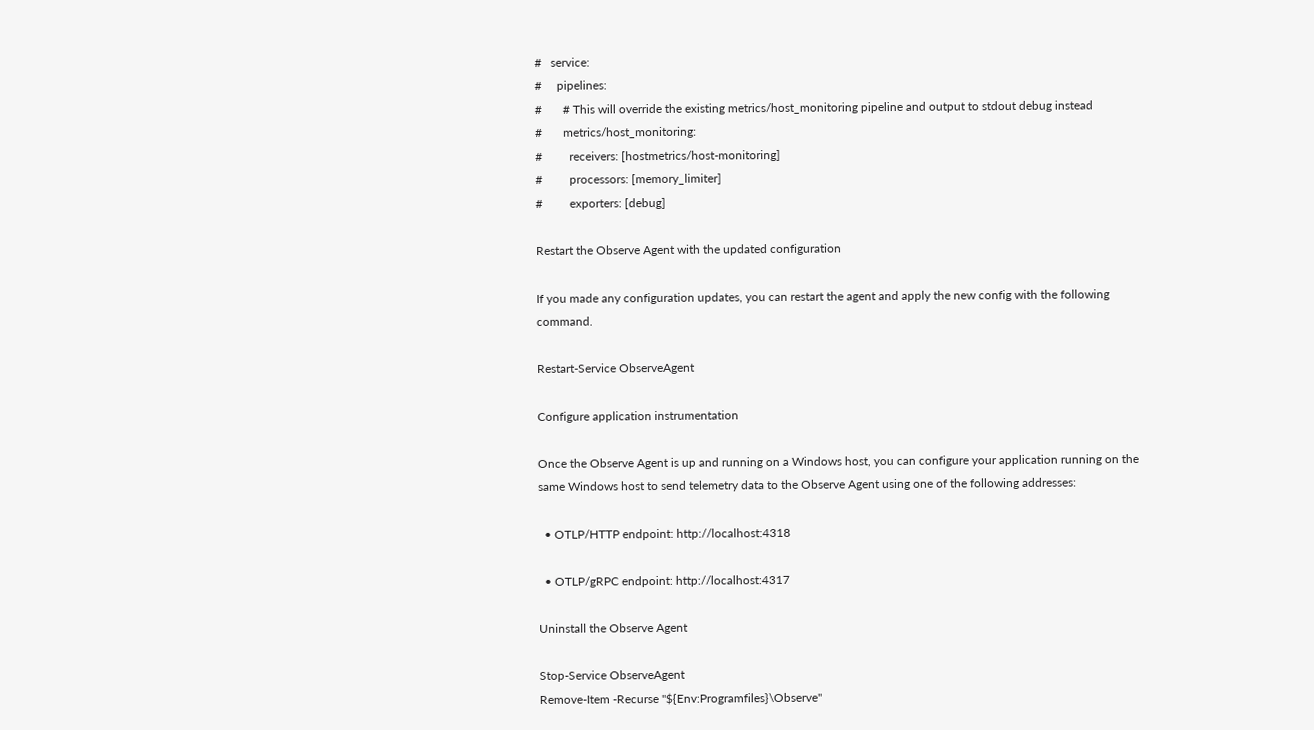#   service:
#     pipelines:
#       # This will override the existing metrics/host_monitoring pipeline and output to stdout debug instead
#       metrics/host_monitoring:
#         receivers: [hostmetrics/host-monitoring]
#         processors: [memory_limiter]
#         exporters: [debug]

Restart the Observe Agent with the updated configuration

If you made any configuration updates, you can restart the agent and apply the new config with the following command.

Restart-Service ObserveAgent

Configure application instrumentation

Once the Observe Agent is up and running on a Windows host, you can configure your application running on the same Windows host to send telemetry data to the Observe Agent using one of the following addresses:

  • OTLP/HTTP endpoint: http://localhost:4318

  • OTLP/gRPC endpoint: http://localhost:4317

Uninstall the Observe Agent

Stop-Service ObserveAgent
Remove-Item -Recurse "${Env:Programfiles}\Observe"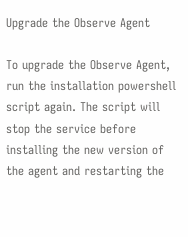Upgrade the Observe Agent

To upgrade the Observe Agent, run the installation powershell script again. The script will stop the service before installing the new version of the agent and restarting the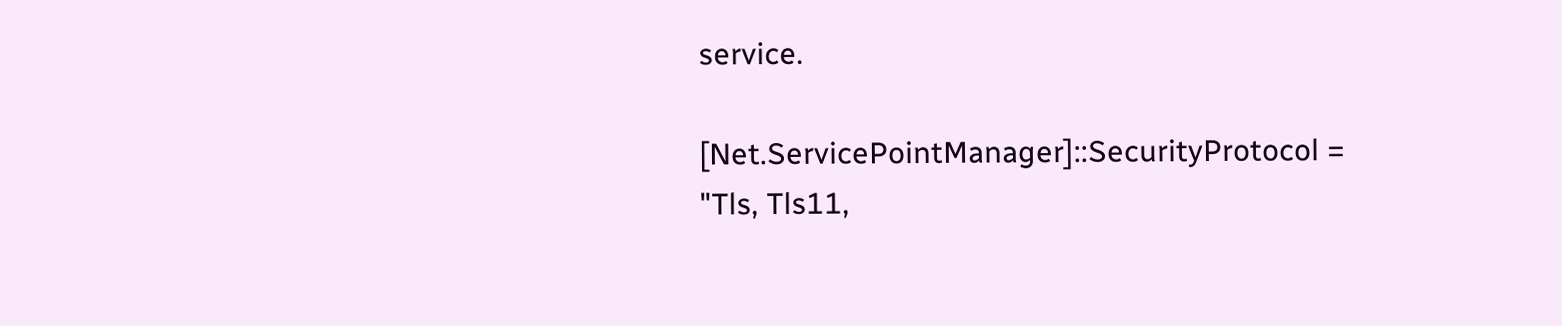service.

[Net.ServicePointManager]::SecurityProtocol = "Tls, Tls11,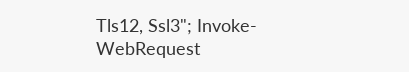Tls12, Ssl3"; Invoke-WebRequest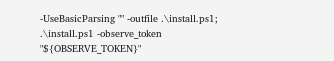-UseBasicParsing "" -outfile .\install.ps1; .\install.ps1 -observe_token "${OBSERVE_TOKEN}"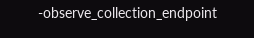-observe_collection_endpoint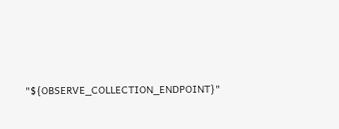"${OBSERVE_COLLECTION_ENDPOINT}"